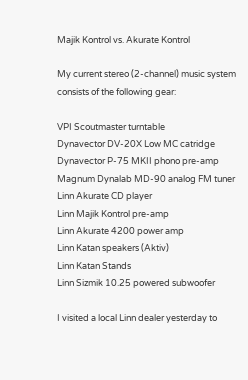Majik Kontrol vs. Akurate Kontrol

My current stereo (2-channel) music system consists of the following gear:

VPI Scoutmaster turntable
Dynavector DV-20X Low MC catridge
Dynavector P-75 MKII phono pre-amp
Magnum Dynalab MD-90 analog FM tuner
Linn Akurate CD player
Linn Majik Kontrol pre-amp
Linn Akurate 4200 power amp
Linn Katan speakers (Aktiv)
Linn Katan Stands
Linn Sizmik 10.25 powered subwoofer

I visited a local Linn dealer yesterday to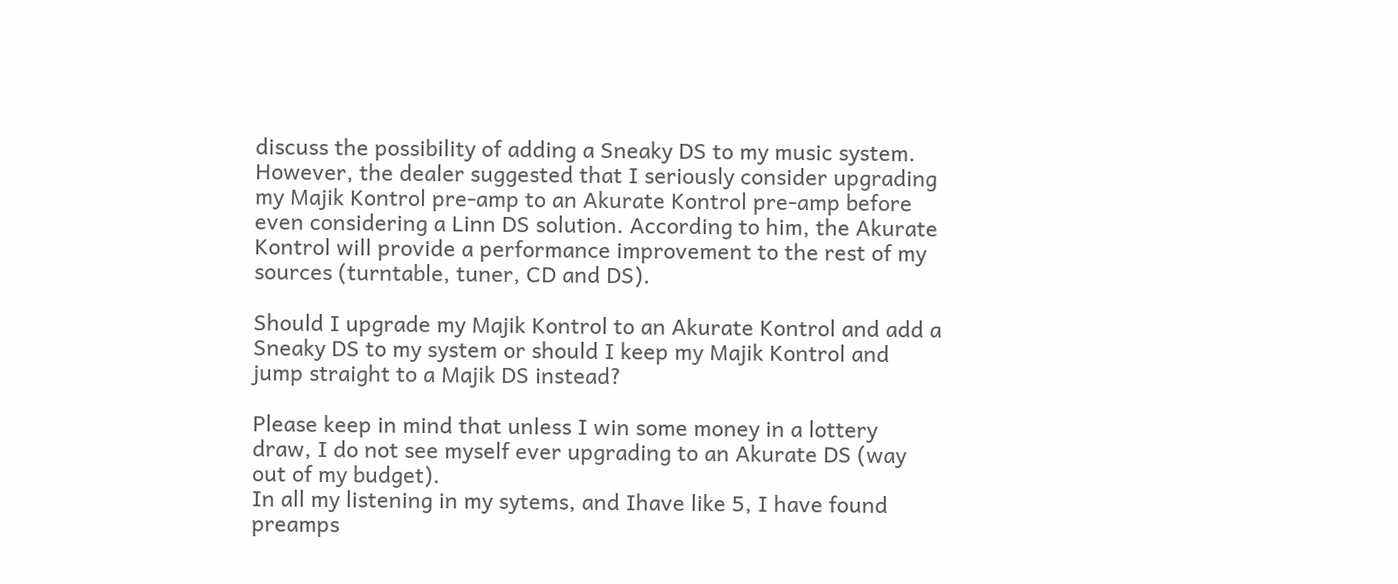discuss the possibility of adding a Sneaky DS to my music system. However, the dealer suggested that I seriously consider upgrading my Majik Kontrol pre-amp to an Akurate Kontrol pre-amp before even considering a Linn DS solution. According to him, the Akurate Kontrol will provide a performance improvement to the rest of my sources (turntable, tuner, CD and DS).

Should I upgrade my Majik Kontrol to an Akurate Kontrol and add a Sneaky DS to my system or should I keep my Majik Kontrol and jump straight to a Majik DS instead?

Please keep in mind that unless I win some money in a lottery draw, I do not see myself ever upgrading to an Akurate DS (way out of my budget).
In all my listening in my sytems, and Ihave like 5, I have found preamps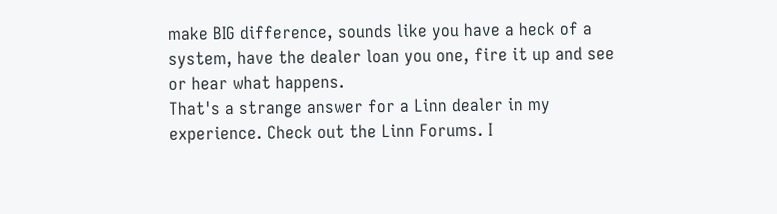make BIG difference, sounds like you have a heck of a system, have the dealer loan you one, fire it up and see or hear what happens.
That's a strange answer for a Linn dealer in my experience. Check out the Linn Forums. I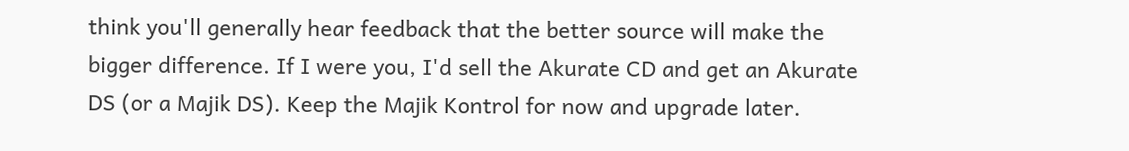think you'll generally hear feedback that the better source will make the bigger difference. If I were you, I'd sell the Akurate CD and get an Akurate DS (or a Majik DS). Keep the Majik Kontrol for now and upgrade later.